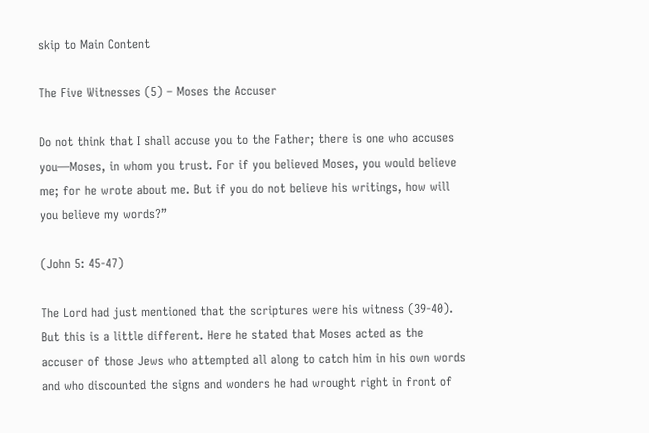skip to Main Content

The Five Witnesses (5) – Moses the Accuser

Do not think that I shall accuse you to the Father; there is one who accuses you—Moses, in whom you trust. For if you believed Moses, you would believe me; for he wrote about me. But if you do not believe his writings, how will you believe my words?”

(John 5: 45-47)

The Lord had just mentioned that the scriptures were his witness (39-40). But this is a little different. Here he stated that Moses acted as the accuser of those Jews who attempted all along to catch him in his own words and who discounted the signs and wonders he had wrought right in front of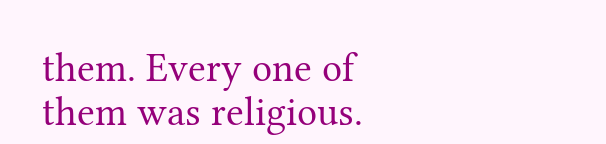them. Every one of them was religious.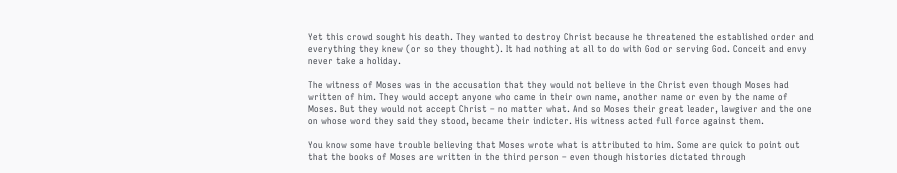Yet this crowd sought his death. They wanted to destroy Christ because he threatened the established order and everything they knew (or so they thought). It had nothing at all to do with God or serving God. Conceit and envy never take a holiday.

The witness of Moses was in the accusation that they would not believe in the Christ even though Moses had written of him. They would accept anyone who came in their own name, another name or even by the name of Moses. But they would not accept Christ – no matter what. And so Moses their great leader, lawgiver and the one on whose word they said they stood, became their indicter. His witness acted full force against them.

You know some have trouble believing that Moses wrote what is attributed to him. Some are quick to point out that the books of Moses are written in the third person – even though histories dictated through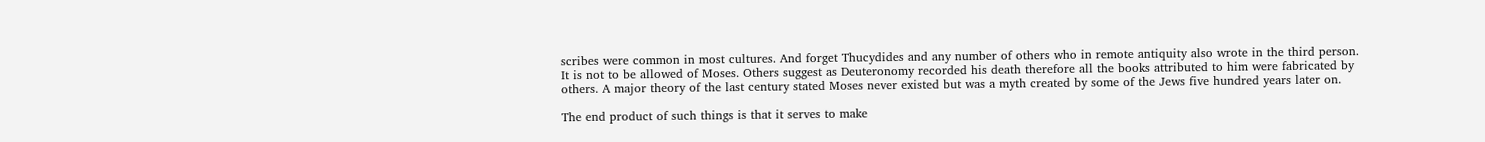scribes were common in most cultures. And forget Thucydides and any number of others who in remote antiquity also wrote in the third person. It is not to be allowed of Moses. Others suggest as Deuteronomy recorded his death therefore all the books attributed to him were fabricated by others. A major theory of the last century stated Moses never existed but was a myth created by some of the Jews five hundred years later on.

The end product of such things is that it serves to make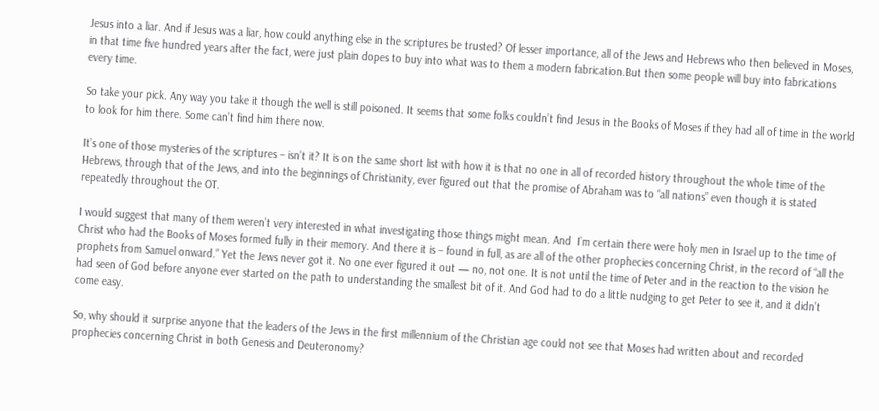Jesus into a liar. And if Jesus was a liar, how could anything else in the scriptures be trusted? Of lesser importance, all of the Jews and Hebrews who then believed in Moses, in that time five hundred years after the fact, were just plain dopes to buy into what was to them a modern fabrication.But then some people will buy into fabrications every time.

So take your pick. Any way you take it though the well is still poisoned. It seems that some folks couldn’t find Jesus in the Books of Moses if they had all of time in the world to look for him there. Some can’t find him there now.

It’s one of those mysteries of the scriptures – isn’t it? It is on the same short list with how it is that no one in all of recorded history throughout the whole time of the Hebrews, through that of the Jews, and into the beginnings of Christianity, ever figured out that the promise of Abraham was to “all nations” even though it is stated repeatedly throughout the OT.

I would suggest that many of them weren’t very interested in what investigating those things might mean. And  I’m certain there were holy men in Israel up to the time of Christ who had the Books of Moses formed fully in their memory. And there it is – found in full, as are all of the other prophecies concerning Christ, in the record of “all the prophets from Samuel onward.” Yet the Jews never got it. No one ever figured it out — no, not one. It is not until the time of Peter and in the reaction to the vision he had seen of God before anyone ever started on the path to understanding the smallest bit of it. And God had to do a little nudging to get Peter to see it, and it didn’t come easy.

So, why should it surprise anyone that the leaders of the Jews in the first millennium of the Christian age could not see that Moses had written about and recorded prophecies concerning Christ in both Genesis and Deuteronomy?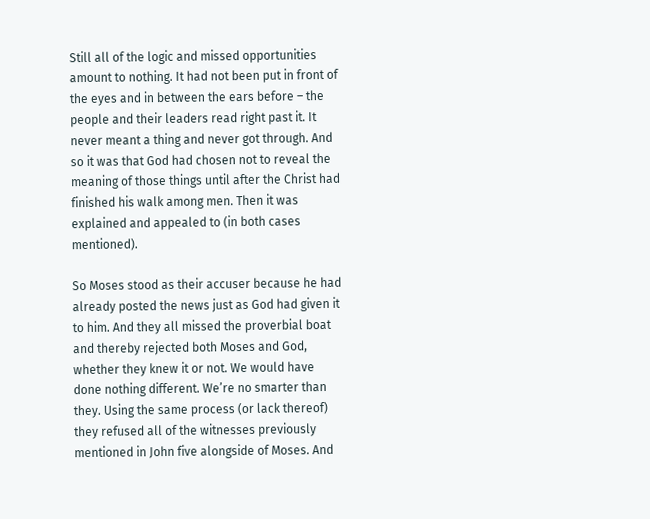Still all of the logic and missed opportunities amount to nothing. It had not been put in front of the eyes and in between the ears before – the people and their leaders read right past it. It never meant a thing and never got through. And so it was that God had chosen not to reveal the meaning of those things until after the Christ had finished his walk among men. Then it was explained and appealed to (in both cases mentioned).

So Moses stood as their accuser because he had already posted the news just as God had given it to him. And they all missed the proverbial boat and thereby rejected both Moses and God, whether they knew it or not. We would have done nothing different. We’re no smarter than they. Using the same process (or lack thereof) they refused all of the witnesses previously mentioned in John five alongside of Moses. And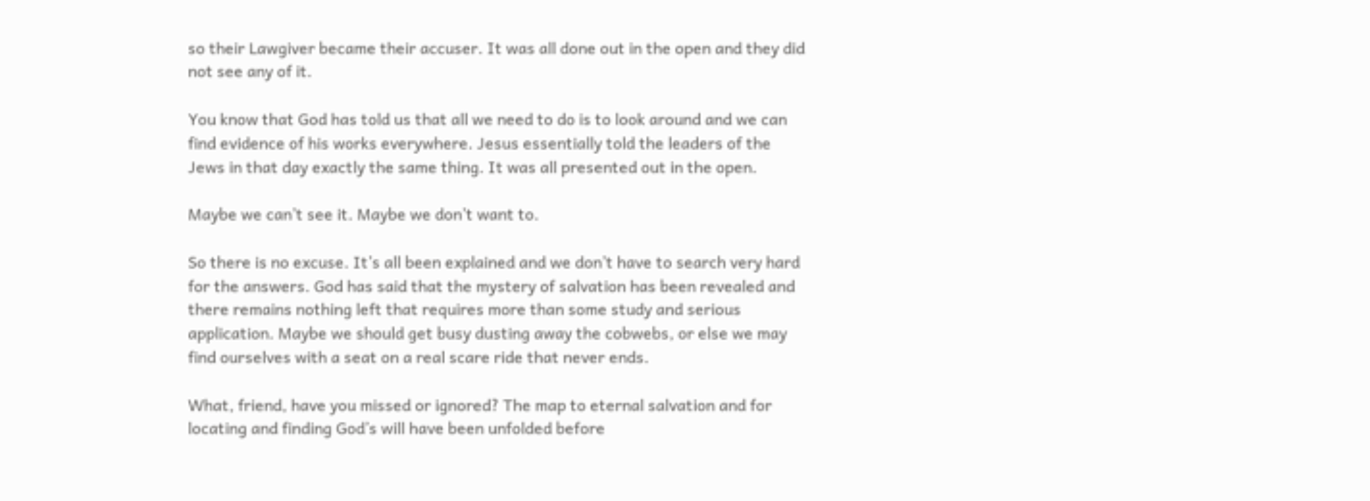so their Lawgiver became their accuser. It was all done out in the open and they did not see any of it.

You know that God has told us that all we need to do is to look around and we can find evidence of his works everywhere. Jesus essentially told the leaders of the Jews in that day exactly the same thing. It was all presented out in the open.

Maybe we can’t see it. Maybe we don’t want to.

So there is no excuse. It’s all been explained and we don’t have to search very hard for the answers. God has said that the mystery of salvation has been revealed and there remains nothing left that requires more than some study and serious application. Maybe we should get busy dusting away the cobwebs, or else we may find ourselves with a seat on a real scare ride that never ends.

What, friend, have you missed or ignored? The map to eternal salvation and for locating and finding God’s will have been unfolded before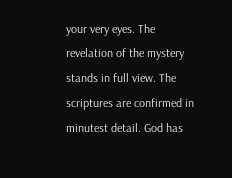your very eyes. The revelation of the mystery stands in full view. The scriptures are confirmed in minutest detail. God has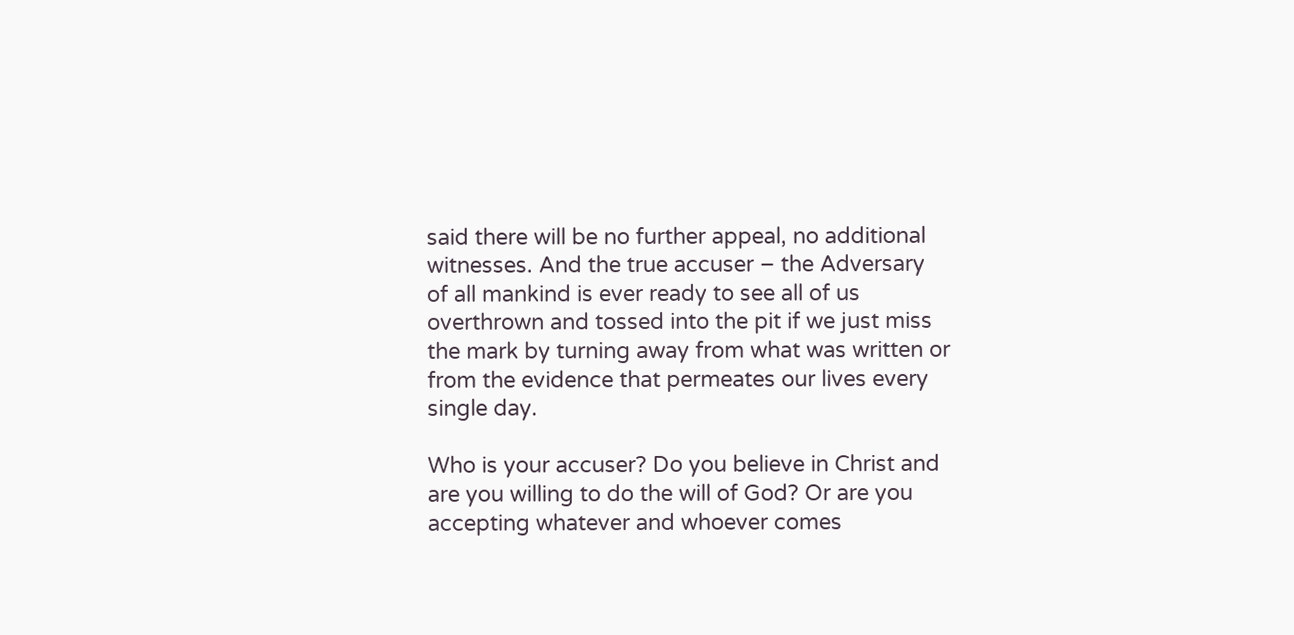said there will be no further appeal, no additional witnesses. And the true accuser – the Adversary of all mankind is ever ready to see all of us overthrown and tossed into the pit if we just miss the mark by turning away from what was written or from the evidence that permeates our lives every single day.

Who is your accuser? Do you believe in Christ and are you willing to do the will of God? Or are you accepting whatever and whoever comes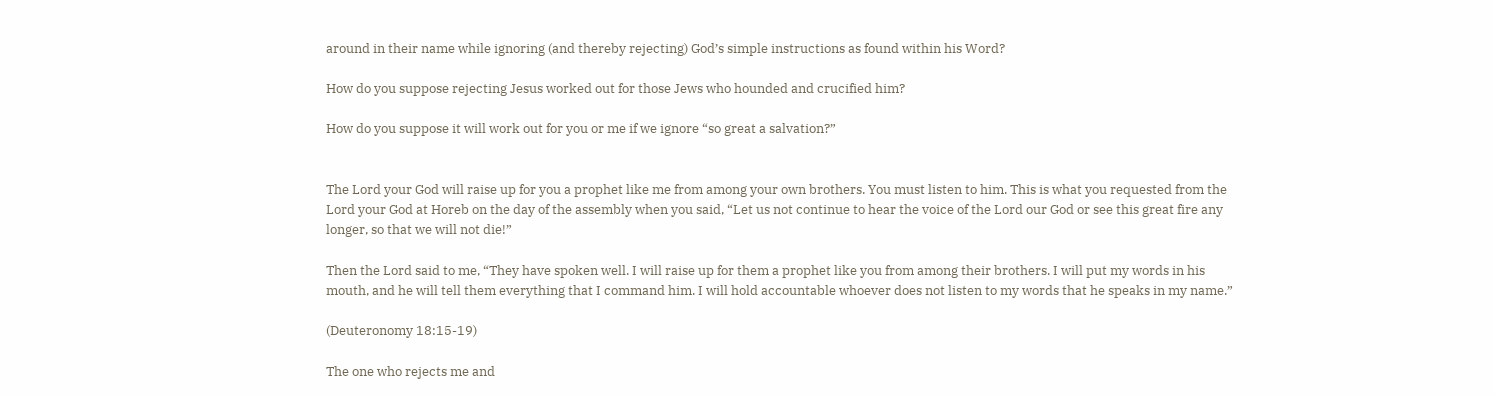around in their name while ignoring (and thereby rejecting) God’s simple instructions as found within his Word?

How do you suppose rejecting Jesus worked out for those Jews who hounded and crucified him?

How do you suppose it will work out for you or me if we ignore “so great a salvation?”


The Lord your God will raise up for you a prophet like me from among your own brothers. You must listen to him. This is what you requested from the Lord your God at Horeb on the day of the assembly when you said, “Let us not continue to hear the voice of the Lord our God or see this great fire any longer, so that we will not die!”

Then the Lord said to me, “They have spoken well. I will raise up for them a prophet like you from among their brothers. I will put my words in his mouth, and he will tell them everything that I command him. I will hold accountable whoever does not listen to my words that he speaks in my name.”

(Deuteronomy 18:15-19)

The one who rejects me and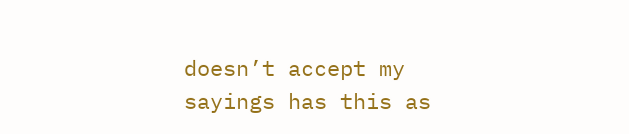doesn’t accept my sayings has this as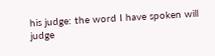his judge: the word I have spoken will judge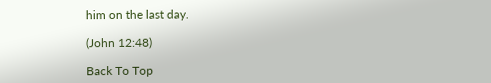him on the last day.

(John 12:48)

Back To Top